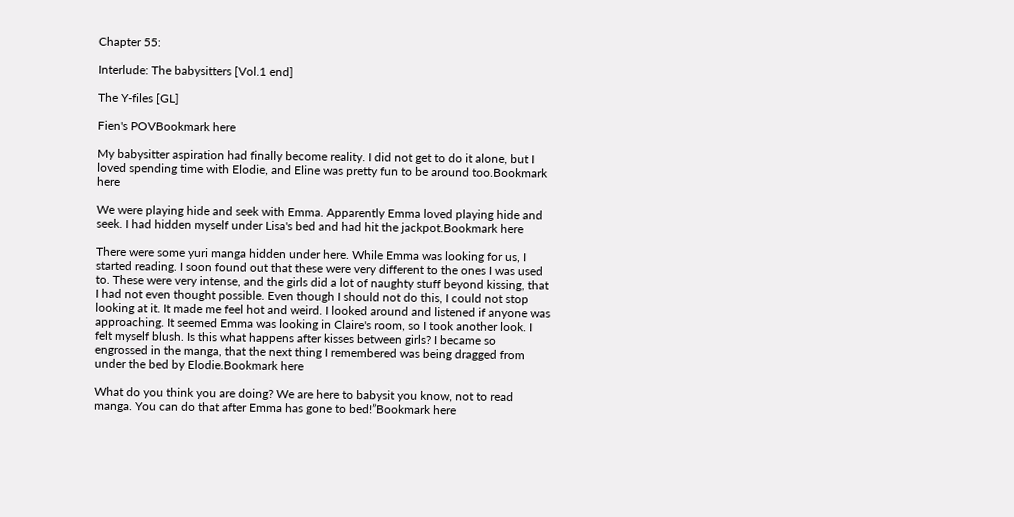Chapter 55:

Interlude: The babysitters [Vol.1 end]

The Y-files [GL]

Fien's POVBookmark here

My babysitter aspiration had finally become reality. I did not get to do it alone, but I loved spending time with Elodie, and Eline was pretty fun to be around too.Bookmark here

We were playing hide and seek with Emma. Apparently Emma loved playing hide and seek. I had hidden myself under Lisa's bed and had hit the jackpot.Bookmark here

There were some yuri manga hidden under here. While Emma was looking for us, I started reading. I soon found out that these were very different to the ones I was used to. These were very intense, and the girls did a lot of naughty stuff beyond kissing, that I had not even thought possible. Even though I should not do this, I could not stop looking at it. It made me feel hot and weird. I looked around and listened if anyone was approaching. It seemed Emma was looking in Claire's room, so I took another look. I felt myself blush. Is this what happens after kisses between girls? I became so engrossed in the manga, that the next thing I remembered was being dragged from under the bed by Elodie.Bookmark here

What do you think you are doing? We are here to babysit you know, not to read manga. You can do that after Emma has gone to bed!”Bookmark here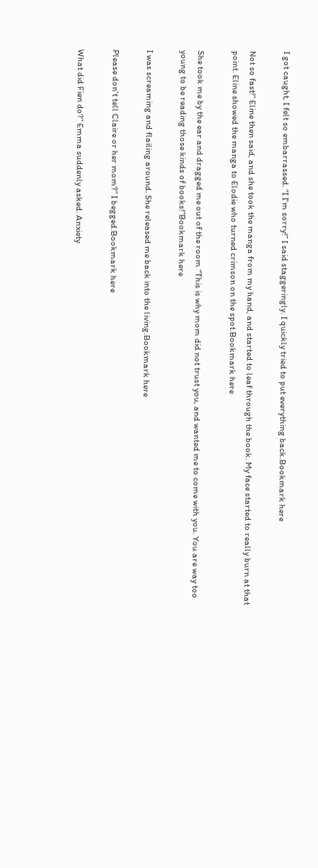I got caught, I felt so embarrassed. “I I'm sorry!” I said staggeringly. I quickly tried to put everything back.Bookmark here

Not so fast!” Eline then said, and she took the manga from my hand, and started to leaf through the book. My face started to really burn at that point. Eline showed the manga to Elodie who turned crimson on the spot.Bookmark here

She took me by the ear and dragged me out of the room “This is why mom did not trust you, and wanted me to come with you. You are way too young to be reading those kinds of books!”Bookmark here

I was screaming and flailing around. She released me back into the living.Bookmark here

Please don't tell Claire or her mom?” I begged.Bookmark here

What did Fien do?” Emma suddenly asked. Anxiety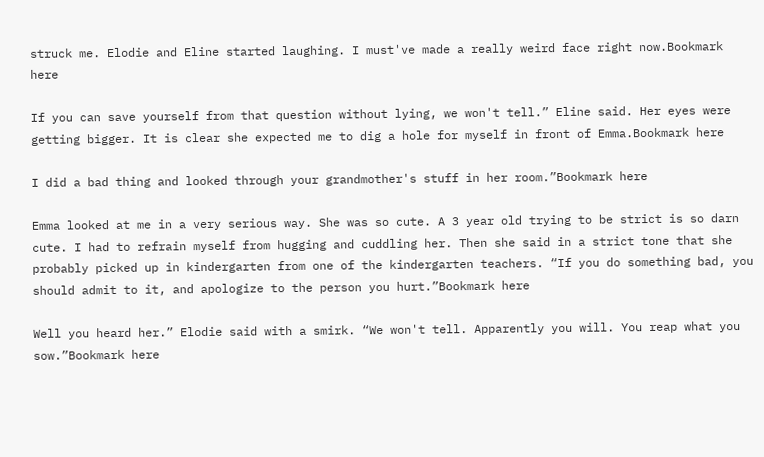struck me. Elodie and Eline started laughing. I must've made a really weird face right now.Bookmark here

If you can save yourself from that question without lying, we won't tell.” Eline said. Her eyes were getting bigger. It is clear she expected me to dig a hole for myself in front of Emma.Bookmark here

I did a bad thing and looked through your grandmother's stuff in her room.”Bookmark here

Emma looked at me in a very serious way. She was so cute. A 3 year old trying to be strict is so darn cute. I had to refrain myself from hugging and cuddling her. Then she said in a strict tone that she probably picked up in kindergarten from one of the kindergarten teachers. “If you do something bad, you should admit to it, and apologize to the person you hurt.”Bookmark here

Well you heard her.” Elodie said with a smirk. “We won't tell. Apparently you will. You reap what you sow.”Bookmark here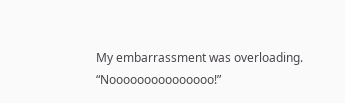My embarrassment was overloading. “Nooooooooooooooo!”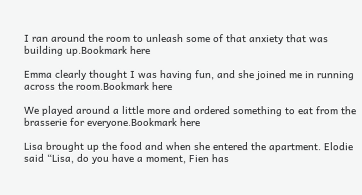I ran around the room to unleash some of that anxiety that was building up.Bookmark here

Emma clearly thought I was having fun, and she joined me in running across the room.Bookmark here

We played around a little more and ordered something to eat from the brasserie for everyone.Bookmark here

Lisa brought up the food and when she entered the apartment. Elodie said “Lisa, do you have a moment, Fien has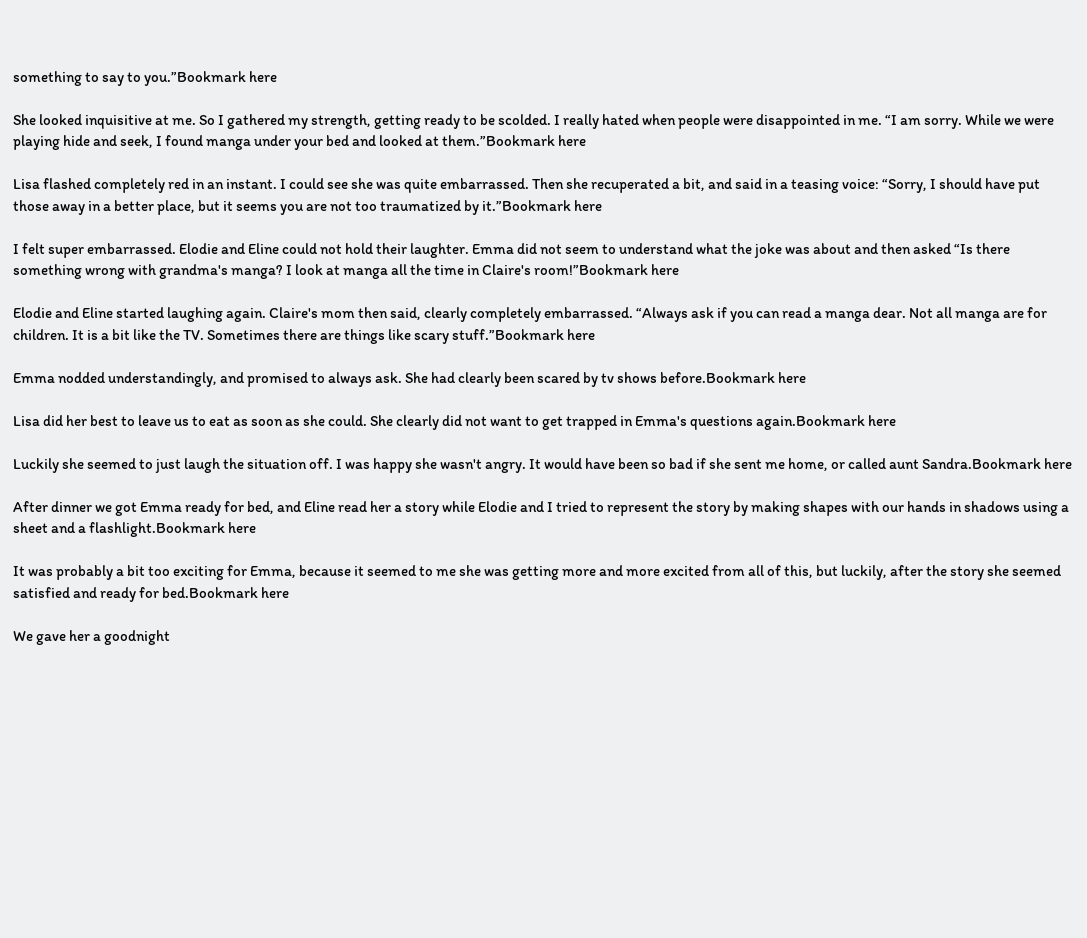something to say to you.”Bookmark here

She looked inquisitive at me. So I gathered my strength, getting ready to be scolded. I really hated when people were disappointed in me. “I am sorry. While we were playing hide and seek, I found manga under your bed and looked at them.”Bookmark here

Lisa flashed completely red in an instant. I could see she was quite embarrassed. Then she recuperated a bit, and said in a teasing voice: “Sorry, I should have put those away in a better place, but it seems you are not too traumatized by it.”Bookmark here

I felt super embarrassed. Elodie and Eline could not hold their laughter. Emma did not seem to understand what the joke was about and then asked “Is there something wrong with grandma's manga? I look at manga all the time in Claire's room!”Bookmark here

Elodie and Eline started laughing again. Claire's mom then said, clearly completely embarrassed. “Always ask if you can read a manga dear. Not all manga are for children. It is a bit like the TV. Sometimes there are things like scary stuff.”Bookmark here

Emma nodded understandingly, and promised to always ask. She had clearly been scared by tv shows before.Bookmark here

Lisa did her best to leave us to eat as soon as she could. She clearly did not want to get trapped in Emma's questions again.Bookmark here

Luckily she seemed to just laugh the situation off. I was happy she wasn't angry. It would have been so bad if she sent me home, or called aunt Sandra.Bookmark here

After dinner we got Emma ready for bed, and Eline read her a story while Elodie and I tried to represent the story by making shapes with our hands in shadows using a sheet and a flashlight.Bookmark here

It was probably a bit too exciting for Emma, because it seemed to me she was getting more and more excited from all of this, but luckily, after the story she seemed satisfied and ready for bed.Bookmark here

We gave her a goodnight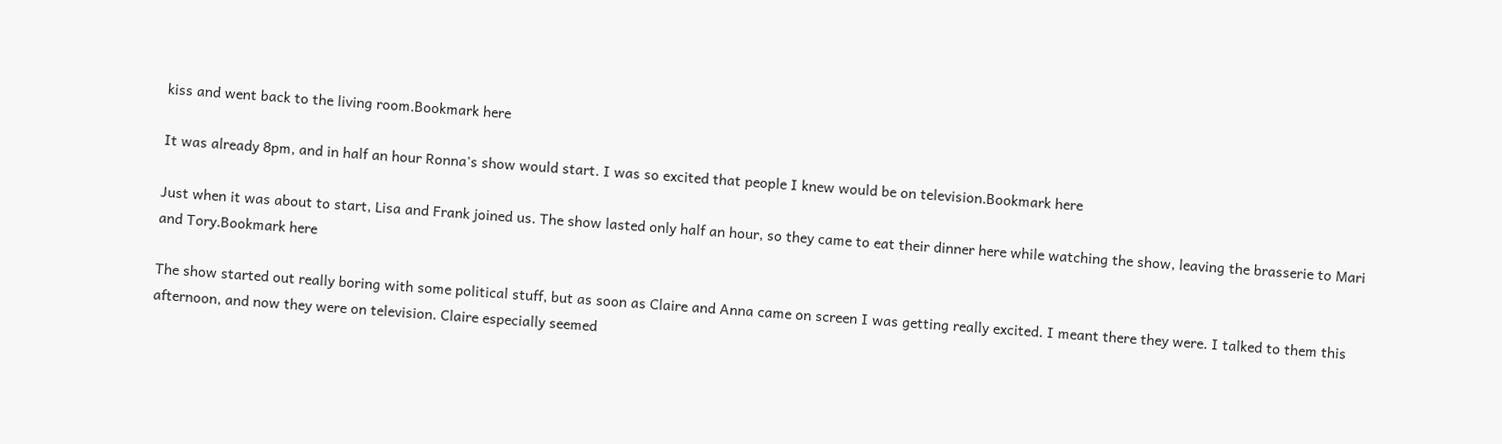kiss and went back to the living room.Bookmark here

It was already 8pm, and in half an hour Ronna's show would start. I was so excited that people I knew would be on television.Bookmark here

Just when it was about to start, Lisa and Frank joined us. The show lasted only half an hour, so they came to eat their dinner here while watching the show, leaving the brasserie to Mari and Tory.Bookmark here

The show started out really boring with some political stuff, but as soon as Claire and Anna came on screen I was getting really excited. I meant there they were. I talked to them this afternoon, and now they were on television. Claire especially seemed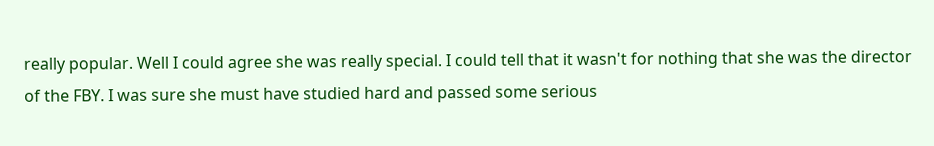really popular. Well I could agree she was really special. I could tell that it wasn't for nothing that she was the director of the FBY. I was sure she must have studied hard and passed some serious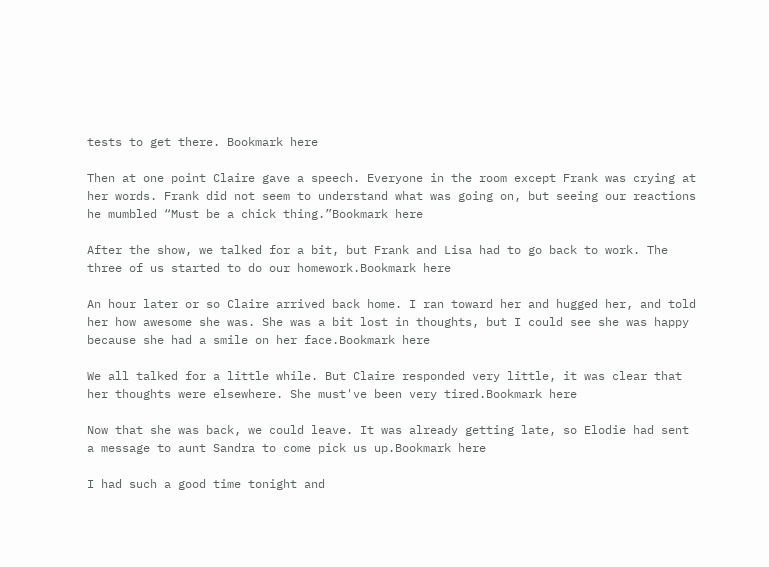tests to get there. Bookmark here

Then at one point Claire gave a speech. Everyone in the room except Frank was crying at her words. Frank did not seem to understand what was going on, but seeing our reactions he mumbled “Must be a chick thing.”Bookmark here

After the show, we talked for a bit, but Frank and Lisa had to go back to work. The three of us started to do our homework.Bookmark here

An hour later or so Claire arrived back home. I ran toward her and hugged her, and told her how awesome she was. She was a bit lost in thoughts, but I could see she was happy because she had a smile on her face.Bookmark here

We all talked for a little while. But Claire responded very little, it was clear that her thoughts were elsewhere. She must've been very tired.Bookmark here

Now that she was back, we could leave. It was already getting late, so Elodie had sent a message to aunt Sandra to come pick us up.Bookmark here

I had such a good time tonight and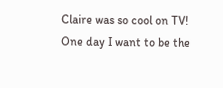Claire was so cool on TV! One day I want to be the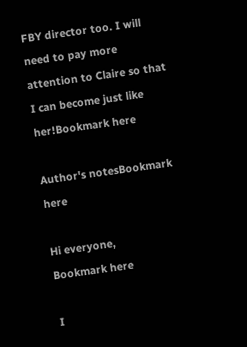FBY director too. I will need to pay more attention to Claire so that I can become just like her!Bookmark here

Author's notesBookmark here

Hi everyone,
Bookmark here

I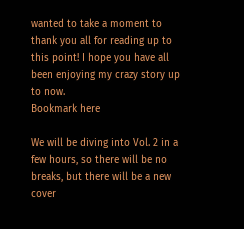wanted to take a moment to thank you all for reading up to this point! I hope you have all been enjoying my crazy story up to now.
Bookmark here

We will be diving into Vol. 2 in a few hours, so there will be no breaks, but there will be a new cover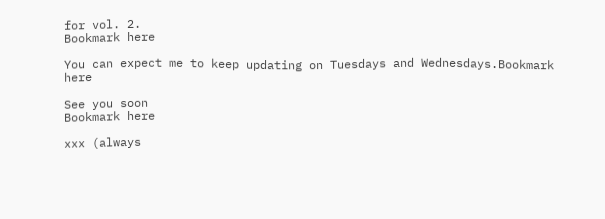for vol. 2.
Bookmark here

You can expect me to keep updating on Tuesdays and Wednesdays.Bookmark here

See you soon
Bookmark here

xxx (always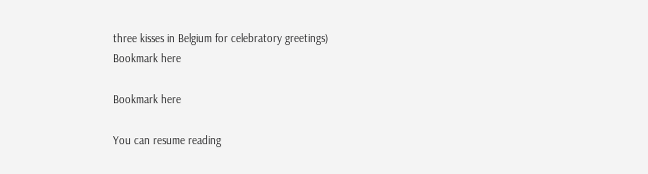three kisses in Belgium for celebratory greetings)
Bookmark here

Bookmark here

You can resume reading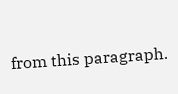from this paragraph.